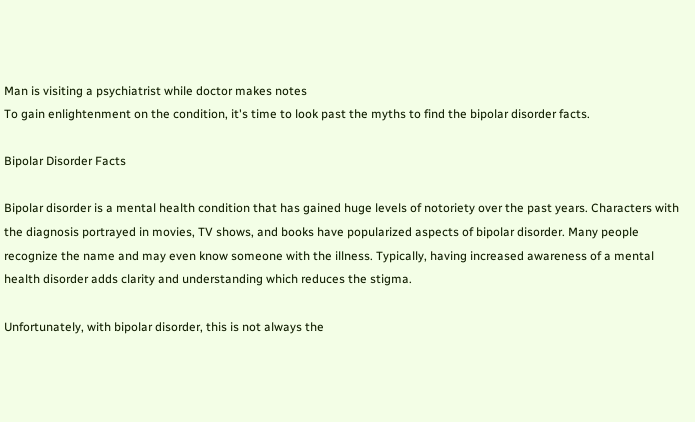Man is visiting a psychiatrist while doctor makes notes
To gain enlightenment on the condition, it's time to look past the myths to find the bipolar disorder facts.

Bipolar Disorder Facts

Bipolar disorder is a mental health condition that has gained huge levels of notoriety over the past years. Characters with the diagnosis portrayed in movies, TV shows, and books have popularized aspects of bipolar disorder. Many people recognize the name and may even know someone with the illness. Typically, having increased awareness of a mental health disorder adds clarity and understanding which reduces the stigma.

Unfortunately, with bipolar disorder, this is not always the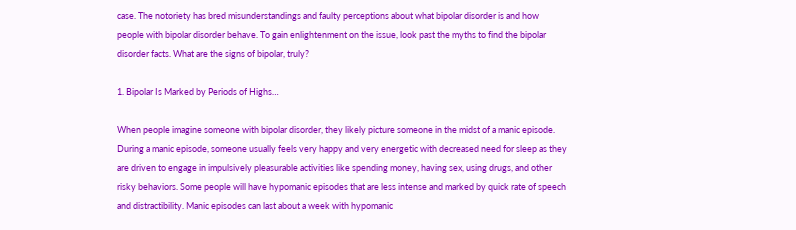case. The notoriety has bred misunderstandings and faulty perceptions about what bipolar disorder is and how people with bipolar disorder behave. To gain enlightenment on the issue, look past the myths to find the bipolar disorder facts. What are the signs of bipolar, truly?

1. Bipolar Is Marked by Periods of Highs…

When people imagine someone with bipolar disorder, they likely picture someone in the midst of a manic episode. During a manic episode, someone usually feels very happy and very energetic with decreased need for sleep as they are driven to engage in impulsively pleasurable activities like spending money, having sex, using drugs, and other risky behaviors. Some people will have hypomanic episodes that are less intense and marked by quick rate of speech and distractibility. Manic episodes can last about a week with hypomanic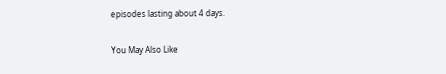episodes lasting about 4 days.

You May Also Like